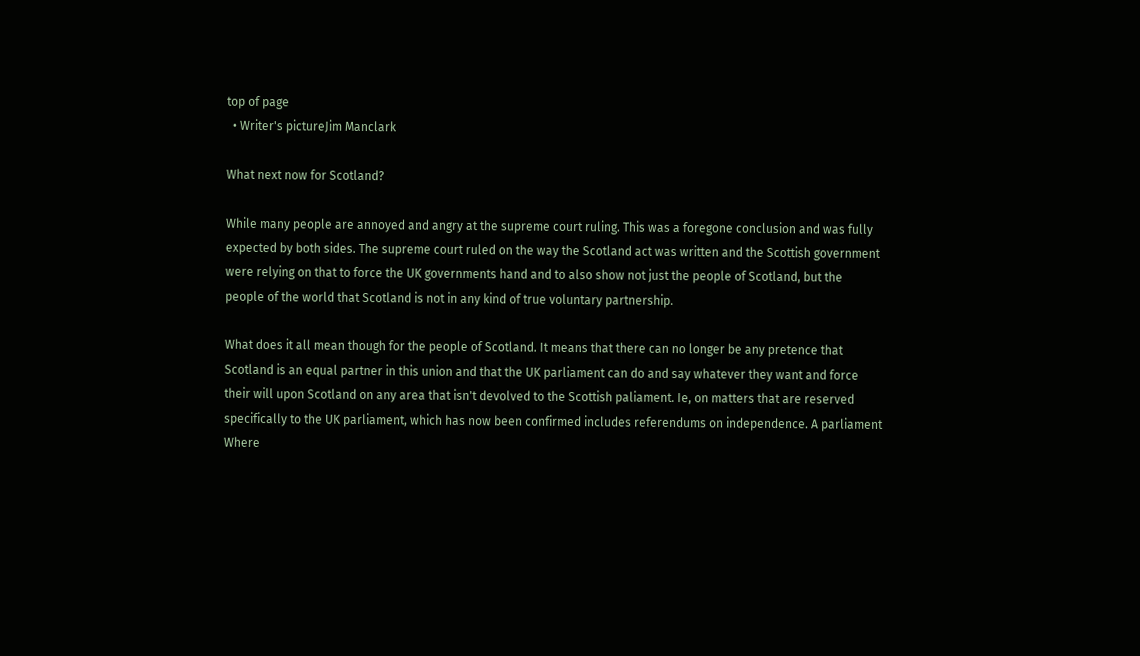top of page
  • Writer's pictureJim Manclark

What next now for Scotland?

While many people are annoyed and angry at the supreme court ruling. This was a foregone conclusion and was fully expected by both sides. The supreme court ruled on the way the Scotland act was written and the Scottish government were relying on that to force the UK governments hand and to also show not just the people of Scotland, but the people of the world that Scotland is not in any kind of true voluntary partnership.

What does it all mean though for the people of Scotland. It means that there can no longer be any pretence that Scotland is an equal partner in this union and that the UK parliament can do and say whatever they want and force their will upon Scotland on any area that isn't devolved to the Scottish paliament. Ie, on matters that are reserved specifically to the UK parliament, which has now been confirmed includes referendums on independence. A parliament Where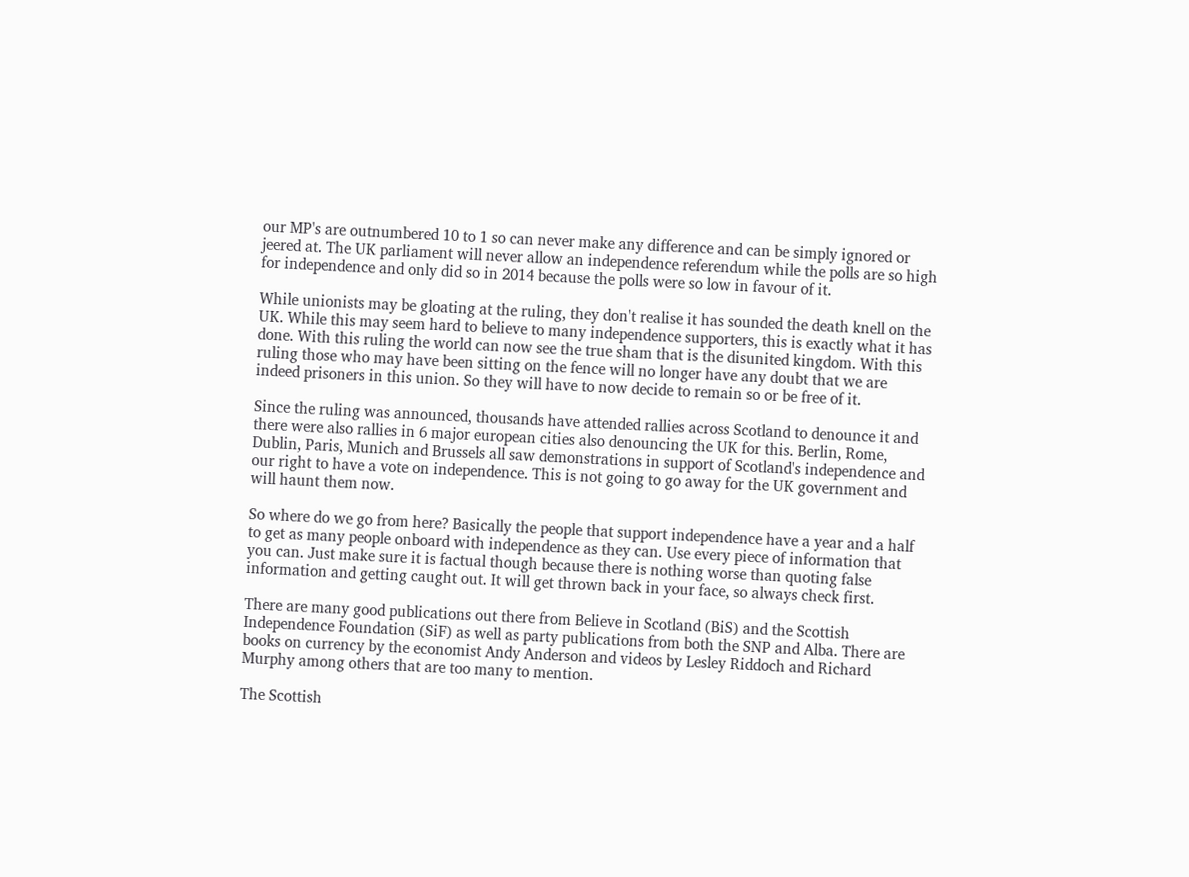our MP's are outnumbered 10 to 1 so can never make any difference and can be simply ignored or jeered at. The UK parliament will never allow an independence referendum while the polls are so high for independence and only did so in 2014 because the polls were so low in favour of it.

While unionists may be gloating at the ruling, they don't realise it has sounded the death knell on the UK. While this may seem hard to believe to many independence supporters, this is exactly what it has done. With this ruling the world can now see the true sham that is the disunited kingdom. With this ruling those who may have been sitting on the fence will no longer have any doubt that we are indeed prisoners in this union. So they will have to now decide to remain so or be free of it.

Since the ruling was announced, thousands have attended rallies across Scotland to denounce it and there were also rallies in 6 major european cities also denouncing the UK for this. Berlin, Rome, Dublin, Paris, Munich and Brussels all saw demonstrations in support of Scotland's independence and our right to have a vote on independence. This is not going to go away for the UK government and will haunt them now.

So where do we go from here? Basically the people that support independence have a year and a half to get as many people onboard with independence as they can. Use every piece of information that you can. Just make sure it is factual though because there is nothing worse than quoting false information and getting caught out. It will get thrown back in your face, so always check first.

There are many good publications out there from Believe in Scotland (BiS) and the Scottish Independence Foundation (SiF) as well as party publications from both the SNP and Alba. There are books on currency by the economist Andy Anderson and videos by Lesley Riddoch and Richard Murphy among others that are too many to mention.

The Scottish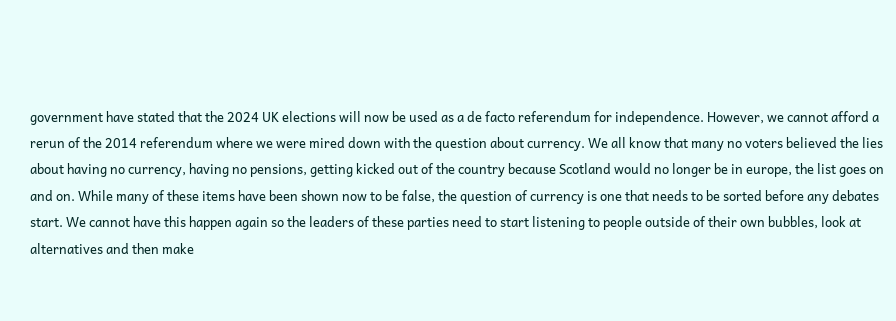government have stated that the 2024 UK elections will now be used as a de facto referendum for independence. However, we cannot afford a rerun of the 2014 referendum where we were mired down with the question about currency. We all know that many no voters believed the lies about having no currency, having no pensions, getting kicked out of the country because Scotland would no longer be in europe, the list goes on and on. While many of these items have been shown now to be false, the question of currency is one that needs to be sorted before any debates start. We cannot have this happen again so the leaders of these parties need to start listening to people outside of their own bubbles, look at alternatives and then make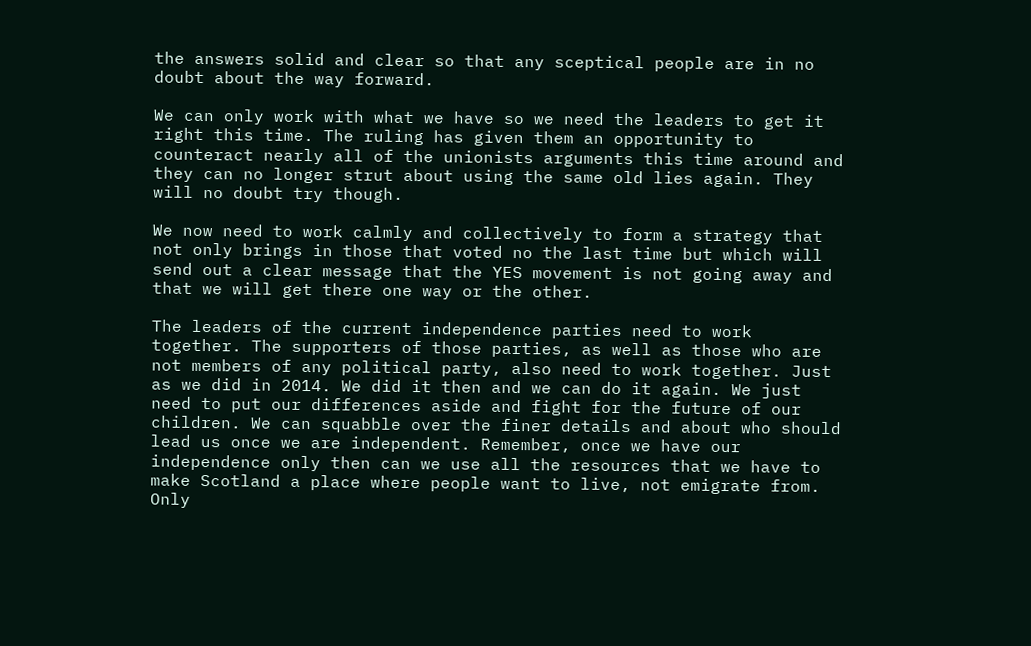the answers solid and clear so that any sceptical people are in no doubt about the way forward.

We can only work with what we have so we need the leaders to get it right this time. The ruling has given them an opportunity to counteract nearly all of the unionists arguments this time around and they can no longer strut about using the same old lies again. They will no doubt try though.

We now need to work calmly and collectively to form a strategy that not only brings in those that voted no the last time but which will send out a clear message that the YES movement is not going away and that we will get there one way or the other.

The leaders of the current independence parties need to work together. The supporters of those parties, as well as those who are not members of any political party, also need to work together. Just as we did in 2014. We did it then and we can do it again. We just need to put our differences aside and fight for the future of our children. We can squabble over the finer details and about who should lead us once we are independent. Remember, once we have our independence only then can we use all the resources that we have to make Scotland a place where people want to live, not emigrate from. Only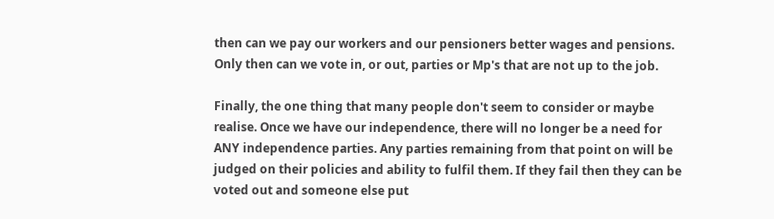then can we pay our workers and our pensioners better wages and pensions. Only then can we vote in, or out, parties or Mp's that are not up to the job.

Finally, the one thing that many people don't seem to consider or maybe realise. Once we have our independence, there will no longer be a need for ANY independence parties. Any parties remaining from that point on will be judged on their policies and ability to fulfil them. If they fail then they can be voted out and someone else put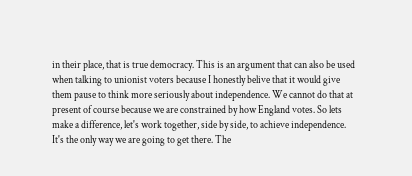in their place, that is true democracy. This is an argument that can also be used when talking to unionist voters because I honestly belive that it would give them pause to think more seriously about independence. We cannot do that at present of course because we are constrained by how England votes. So lets make a difference, let's work together, side by side, to achieve independence. It's the only way we are going to get there. The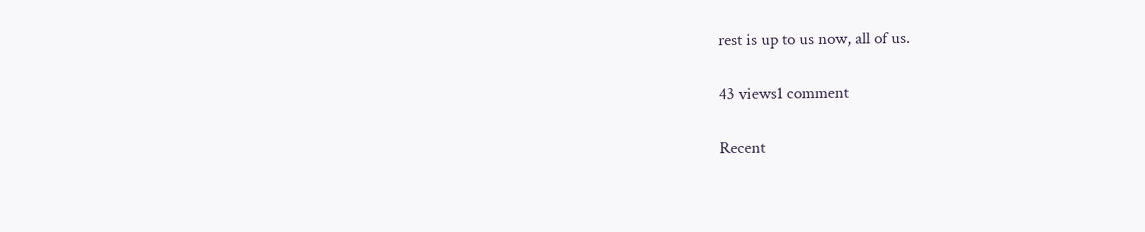rest is up to us now, all of us.

43 views1 comment

Recent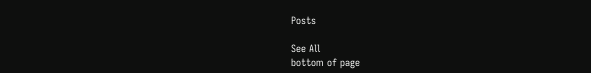Posts

See All
bottom of page